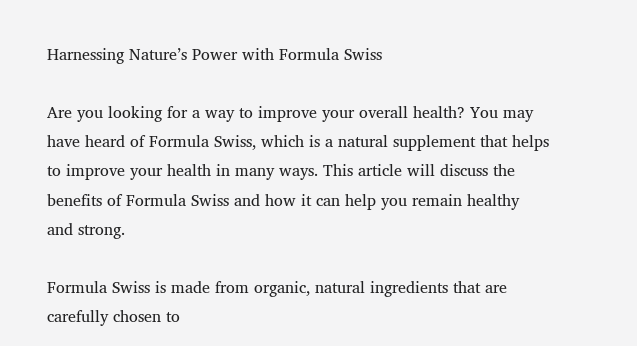Harnessing Nature’s Power with Formula Swiss

Are you looking for a way to improve your overall health? You may have heard of Formula Swiss, which is a natural supplement that helps to improve your health in many ways. This article will discuss the benefits of Formula Swiss and how it can help you remain healthy and strong.

Formula Swiss is made from organic, natural ingredients that are carefully chosen to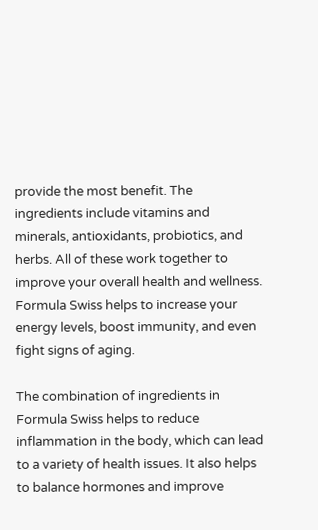provide the most benefit. The ingredients include vitamins and minerals, antioxidants, probiotics, and herbs. All of these work together to improve your overall health and wellness. Formula Swiss helps to increase your energy levels, boost immunity, and even fight signs of aging.

The combination of ingredients in Formula Swiss helps to reduce inflammation in the body, which can lead to a variety of health issues. It also helps to balance hormones and improve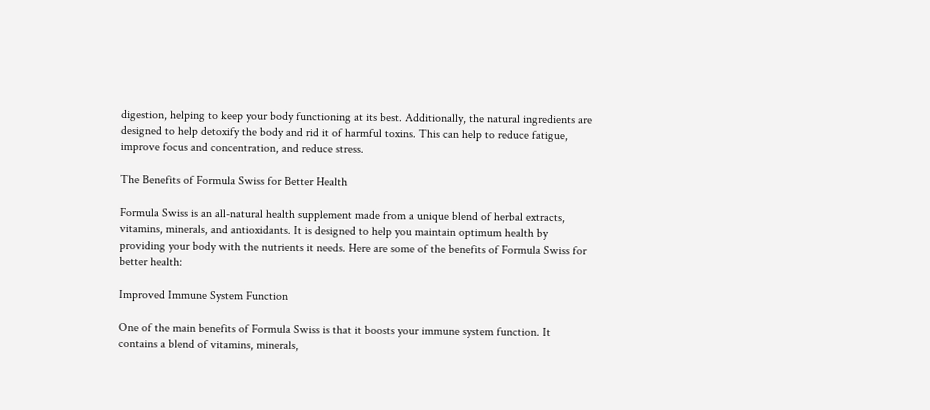digestion, helping to keep your body functioning at its best. Additionally, the natural ingredients are designed to help detoxify the body and rid it of harmful toxins. This can help to reduce fatigue, improve focus and concentration, and reduce stress.

The Benefits of Formula Swiss for Better Health

Formula Swiss is an all-natural health supplement made from a unique blend of herbal extracts, vitamins, minerals, and antioxidants. It is designed to help you maintain optimum health by providing your body with the nutrients it needs. Here are some of the benefits of Formula Swiss for better health:

Improved Immune System Function

One of the main benefits of Formula Swiss is that it boosts your immune system function. It contains a blend of vitamins, minerals,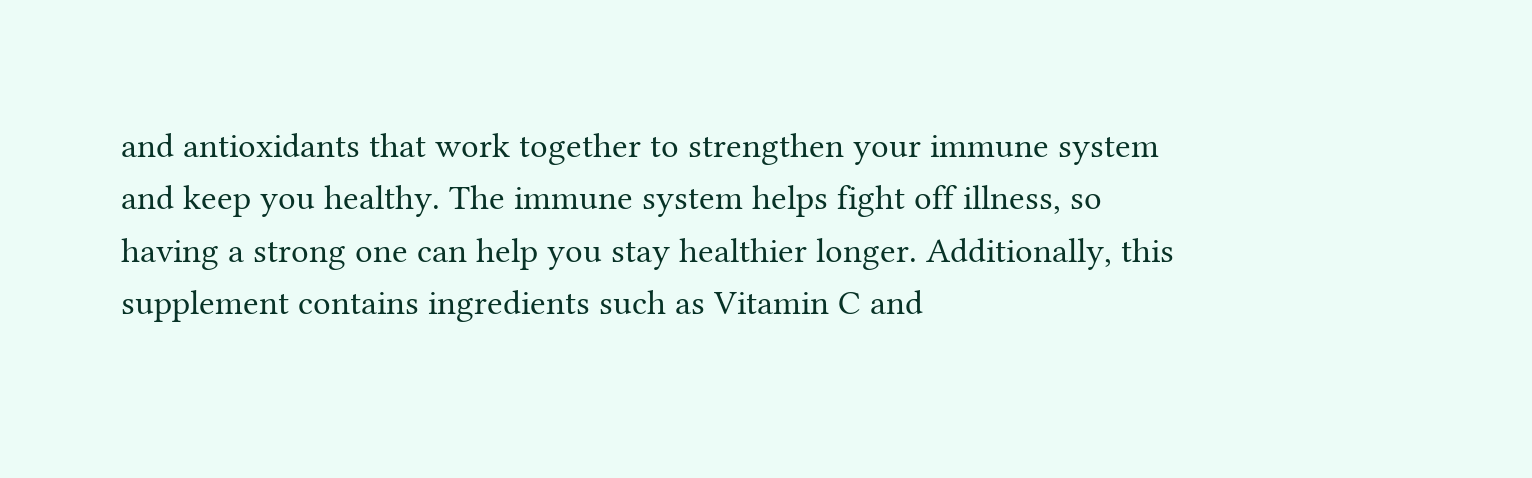and antioxidants that work together to strengthen your immune system and keep you healthy. The immune system helps fight off illness, so having a strong one can help you stay healthier longer. Additionally, this supplement contains ingredients such as Vitamin C and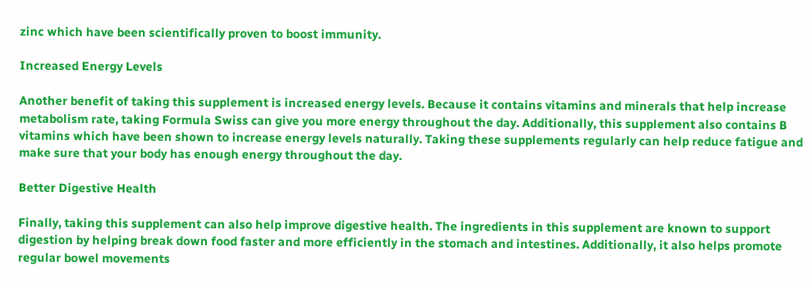zinc which have been scientifically proven to boost immunity.

Increased Energy Levels

Another benefit of taking this supplement is increased energy levels. Because it contains vitamins and minerals that help increase metabolism rate, taking Formula Swiss can give you more energy throughout the day. Additionally, this supplement also contains B vitamins which have been shown to increase energy levels naturally. Taking these supplements regularly can help reduce fatigue and make sure that your body has enough energy throughout the day.

Better Digestive Health

Finally, taking this supplement can also help improve digestive health. The ingredients in this supplement are known to support digestion by helping break down food faster and more efficiently in the stomach and intestines. Additionally, it also helps promote regular bowel movements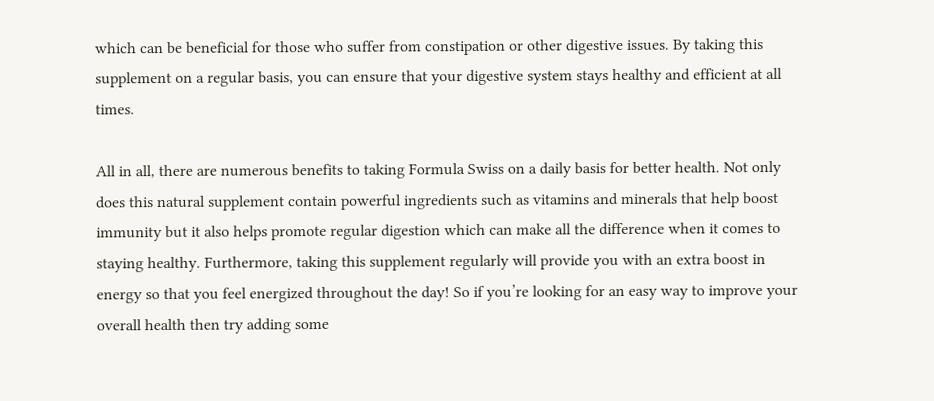which can be beneficial for those who suffer from constipation or other digestive issues. By taking this supplement on a regular basis, you can ensure that your digestive system stays healthy and efficient at all times.

All in all, there are numerous benefits to taking Formula Swiss on a daily basis for better health. Not only does this natural supplement contain powerful ingredients such as vitamins and minerals that help boost immunity but it also helps promote regular digestion which can make all the difference when it comes to staying healthy. Furthermore, taking this supplement regularly will provide you with an extra boost in energy so that you feel energized throughout the day! So if you’re looking for an easy way to improve your overall health then try adding some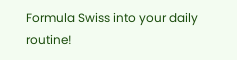Formula Swiss into your daily routine!